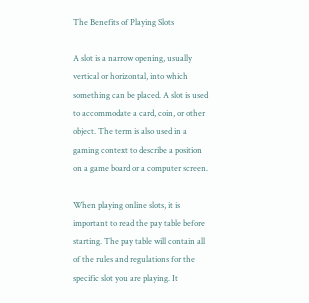The Benefits of Playing Slots

A slot is a narrow opening, usually vertical or horizontal, into which something can be placed. A slot is used to accommodate a card, coin, or other object. The term is also used in a gaming context to describe a position on a game board or a computer screen.

When playing online slots, it is important to read the pay table before starting. The pay table will contain all of the rules and regulations for the specific slot you are playing. It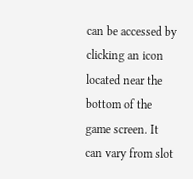can be accessed by clicking an icon located near the bottom of the game screen. It can vary from slot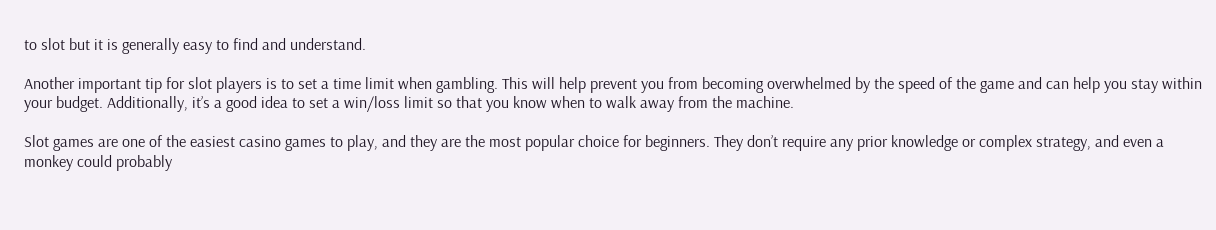to slot but it is generally easy to find and understand.

Another important tip for slot players is to set a time limit when gambling. This will help prevent you from becoming overwhelmed by the speed of the game and can help you stay within your budget. Additionally, it’s a good idea to set a win/loss limit so that you know when to walk away from the machine.

Slot games are one of the easiest casino games to play, and they are the most popular choice for beginners. They don’t require any prior knowledge or complex strategy, and even a monkey could probably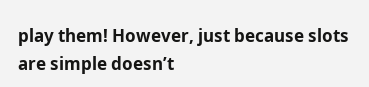play them! However, just because slots are simple doesn’t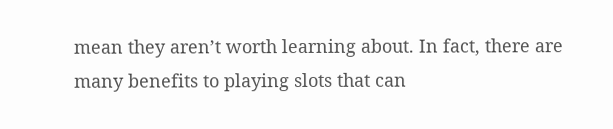mean they aren’t worth learning about. In fact, there are many benefits to playing slots that can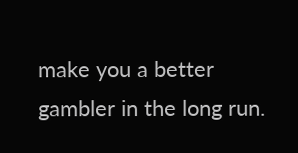make you a better gambler in the long run.